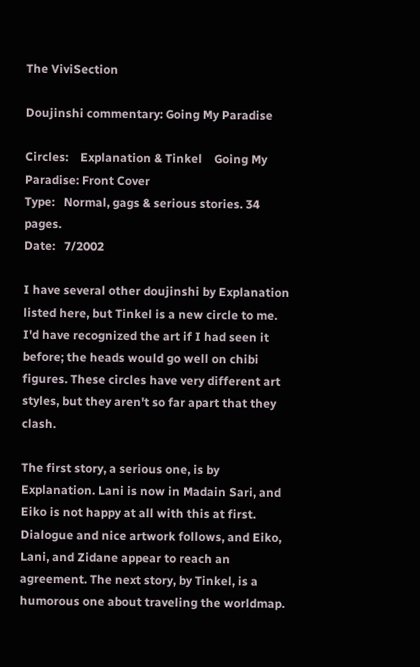The ViviSection

Doujinshi commentary: Going My Paradise

Circles:    Explanation & Tinkel    Going My Paradise: Front Cover
Type:   Normal, gags & serious stories. 34 pages.
Date:   7/2002

I have several other doujinshi by Explanation listed here, but Tinkel is a new circle to me. I'd have recognized the art if I had seen it before; the heads would go well on chibi figures. These circles have very different art styles, but they aren't so far apart that they clash.

The first story, a serious one, is by Explanation. Lani is now in Madain Sari, and Eiko is not happy at all with this at first. Dialogue and nice artwork follows, and Eiko, Lani, and Zidane appear to reach an agreement. The next story, by Tinkel, is a humorous one about traveling the worldmap.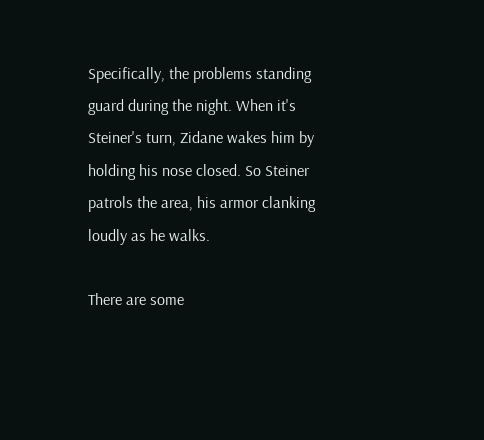Specifically, the problems standing guard during the night. When it's Steiner's turn, Zidane wakes him by holding his nose closed. So Steiner patrols the area, his armor clanking loudly as he walks.

There are some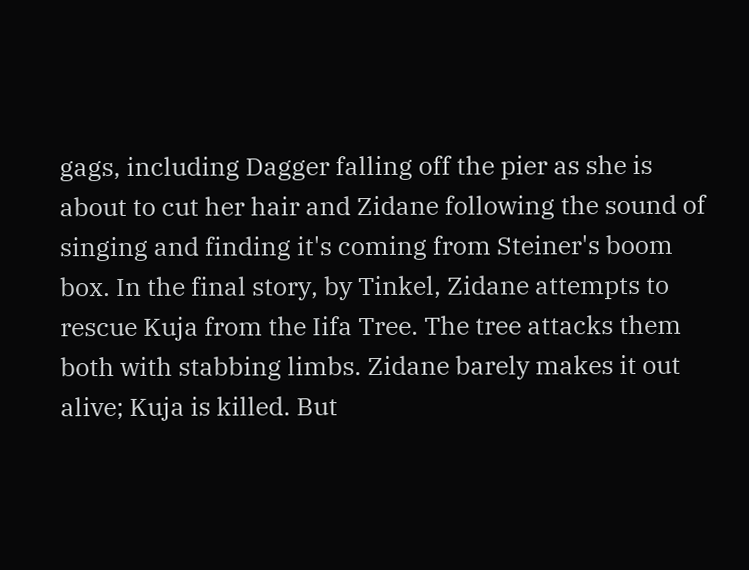gags, including Dagger falling off the pier as she is about to cut her hair and Zidane following the sound of singing and finding it's coming from Steiner's boom box. In the final story, by Tinkel, Zidane attempts to rescue Kuja from the Iifa Tree. The tree attacks them both with stabbing limbs. Zidane barely makes it out alive; Kuja is killed. But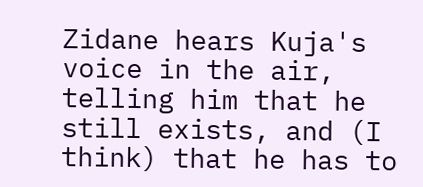Zidane hears Kuja's voice in the air, telling him that he still exists, and (I think) that he has to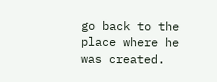go back to the place where he was created.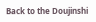Back to the Doujinshi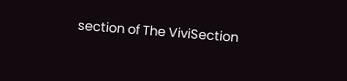section of The ViviSection